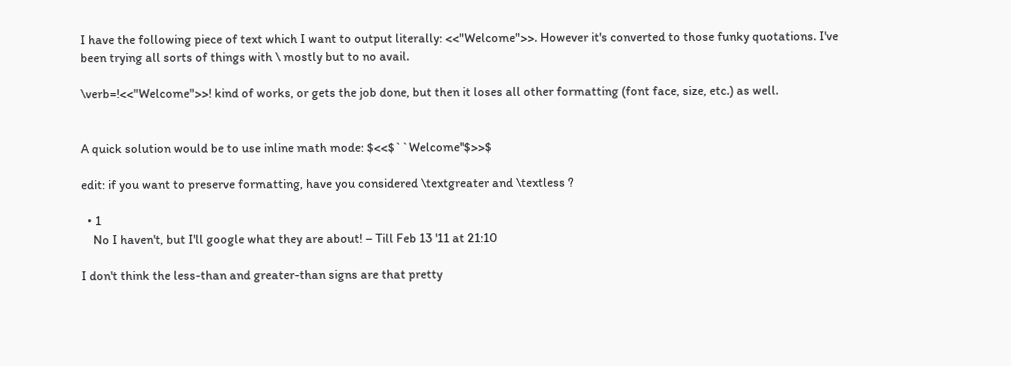I have the following piece of text which I want to output literally: <<"Welcome">>. However it's converted to those funky quotations. I've been trying all sorts of things with \ mostly but to no avail.

\verb=!<<"Welcome">>! kind of works, or gets the job done, but then it loses all other formatting (font face, size, etc.) as well.


A quick solution would be to use inline math mode: $<<$``Welcome''$>>$

edit: if you want to preserve formatting, have you considered \textgreater and \textless ?

  • 1
    No I haven't, but I'll google what they are about! – Till Feb 13 '11 at 21:10

I don't think the less-than and greater-than signs are that pretty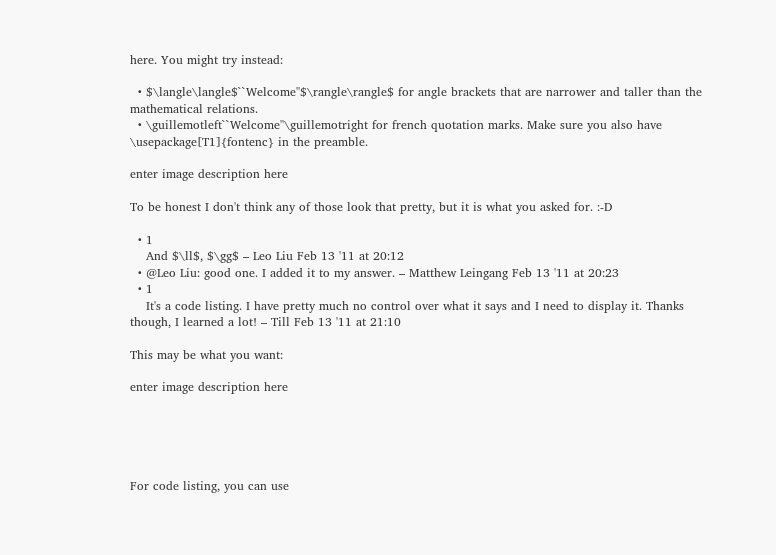here. You might try instead:

  • $\langle\langle$``Welcome''$\rangle\rangle$ for angle brackets that are narrower and taller than the mathematical relations.
  • \guillemotleft``Welcome''\guillemotright for french quotation marks. Make sure you also have \usepackage[T1]{fontenc} in the preamble.

enter image description here

To be honest I don't think any of those look that pretty, but it is what you asked for. :-D

  • 1
    And $\ll$, $\gg$ – Leo Liu Feb 13 '11 at 20:12
  • @Leo Liu: good one. I added it to my answer. – Matthew Leingang Feb 13 '11 at 20:23
  • 1
    It's a code listing. I have pretty much no control over what it says and I need to display it. Thanks though, I learned a lot! – Till Feb 13 '11 at 21:10

This may be what you want:

enter image description here





For code listing, you can use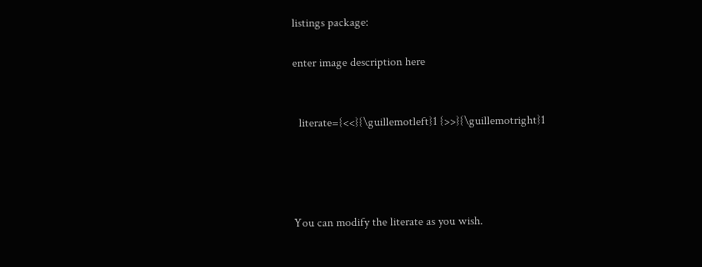listings package:

enter image description here


  literate={<<}{\guillemotleft}1 {>>}{\guillemotright}1




You can modify the literate as you wish.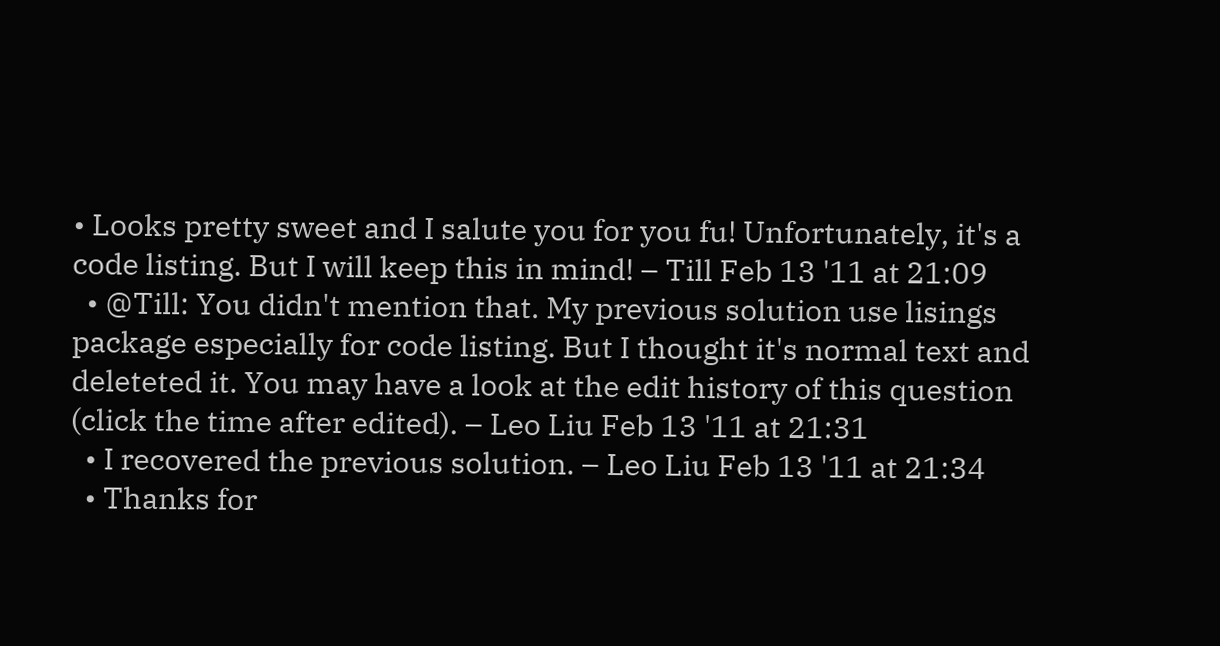• Looks pretty sweet and I salute you for you fu! Unfortunately, it's a code listing. But I will keep this in mind! – Till Feb 13 '11 at 21:09
  • @Till: You didn't mention that. My previous solution use lisings package especially for code listing. But I thought it's normal text and deleteted it. You may have a look at the edit history of this question (click the time after edited). – Leo Liu Feb 13 '11 at 21:31
  • I recovered the previous solution. – Leo Liu Feb 13 '11 at 21:34
  • Thanks for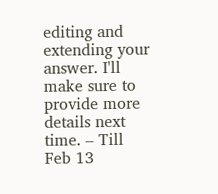editing and extending your answer. I'll make sure to provide more details next time. – Till Feb 13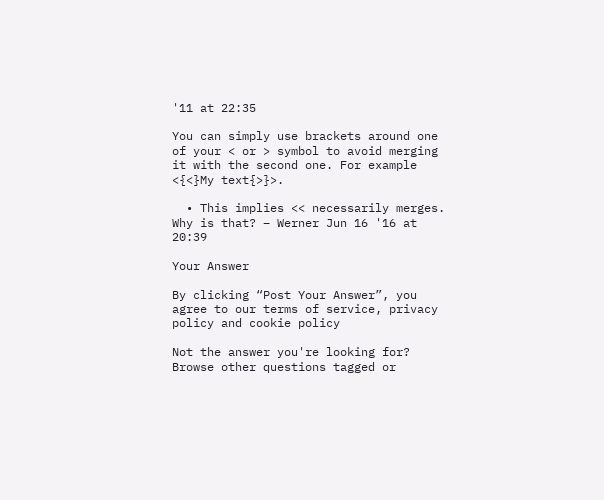'11 at 22:35

You can simply use brackets around one of your < or > symbol to avoid merging it with the second one. For example <{<}My text{>}>.

  • This implies << necessarily merges. Why is that? – Werner Jun 16 '16 at 20:39

Your Answer

By clicking “Post Your Answer”, you agree to our terms of service, privacy policy and cookie policy

Not the answer you're looking for? Browse other questions tagged or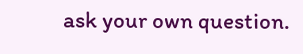ask your own question.